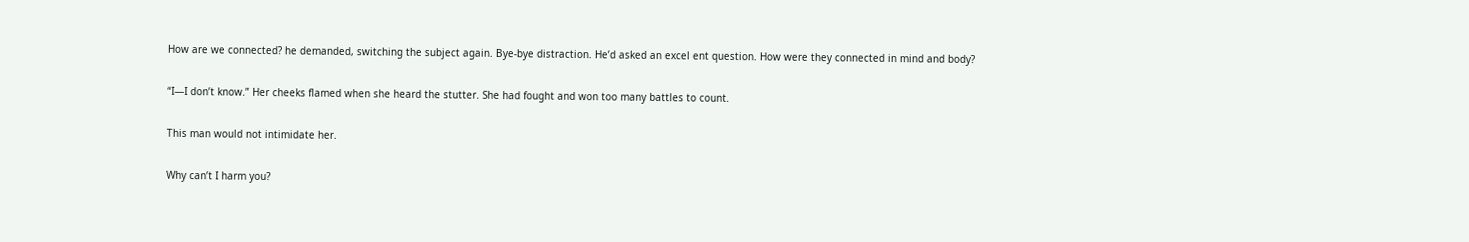How are we connected? he demanded, switching the subject again. Bye-bye distraction. He’d asked an excel ent question. How were they connected in mind and body?

“I—I don’t know.” Her cheeks flamed when she heard the stutter. She had fought and won too many battles to count.

This man would not intimidate her.

Why can’t I harm you?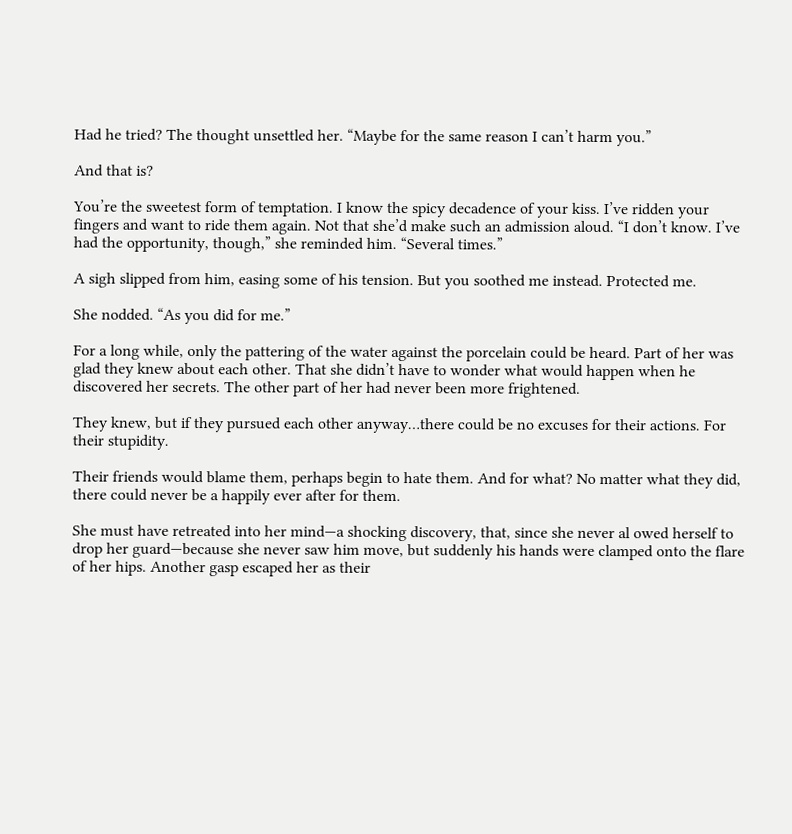Had he tried? The thought unsettled her. “Maybe for the same reason I can’t harm you.”

And that is?

You’re the sweetest form of temptation. I know the spicy decadence of your kiss. I’ve ridden your fingers and want to ride them again. Not that she’d make such an admission aloud. “I don’t know. I’ve had the opportunity, though,” she reminded him. “Several times.”

A sigh slipped from him, easing some of his tension. But you soothed me instead. Protected me.

She nodded. “As you did for me.”

For a long while, only the pattering of the water against the porcelain could be heard. Part of her was glad they knew about each other. That she didn’t have to wonder what would happen when he discovered her secrets. The other part of her had never been more frightened.

They knew, but if they pursued each other anyway…there could be no excuses for their actions. For their stupidity.

Their friends would blame them, perhaps begin to hate them. And for what? No matter what they did, there could never be a happily ever after for them.

She must have retreated into her mind—a shocking discovery, that, since she never al owed herself to drop her guard—because she never saw him move, but suddenly his hands were clamped onto the flare of her hips. Another gasp escaped her as their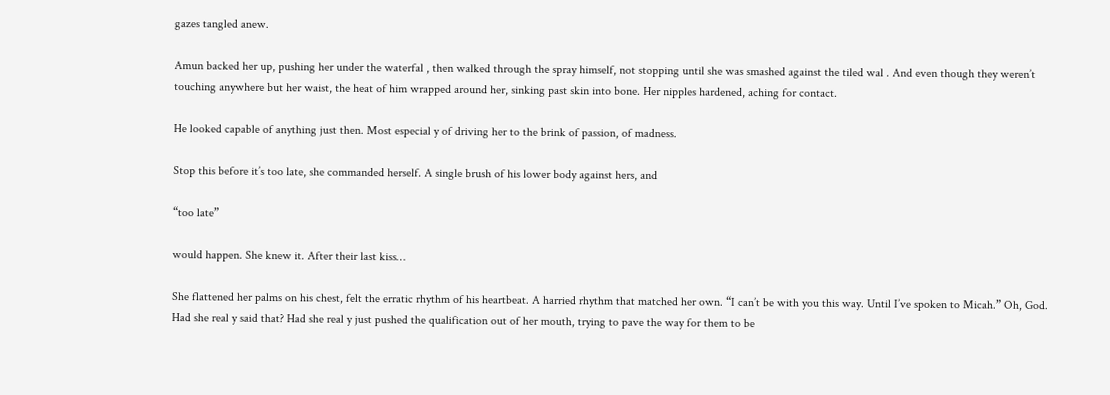gazes tangled anew.

Amun backed her up, pushing her under the waterfal , then walked through the spray himself, not stopping until she was smashed against the tiled wal . And even though they weren’t touching anywhere but her waist, the heat of him wrapped around her, sinking past skin into bone. Her nipples hardened, aching for contact.

He looked capable of anything just then. Most especial y of driving her to the brink of passion, of madness.

Stop this before it’s too late, she commanded herself. A single brush of his lower body against hers, and

“too late”

would happen. She knew it. After their last kiss…

She flattened her palms on his chest, felt the erratic rhythm of his heartbeat. A harried rhythm that matched her own. “I can’t be with you this way. Until I’ve spoken to Micah.” Oh, God. Had she real y said that? Had she real y just pushed the qualification out of her mouth, trying to pave the way for them to be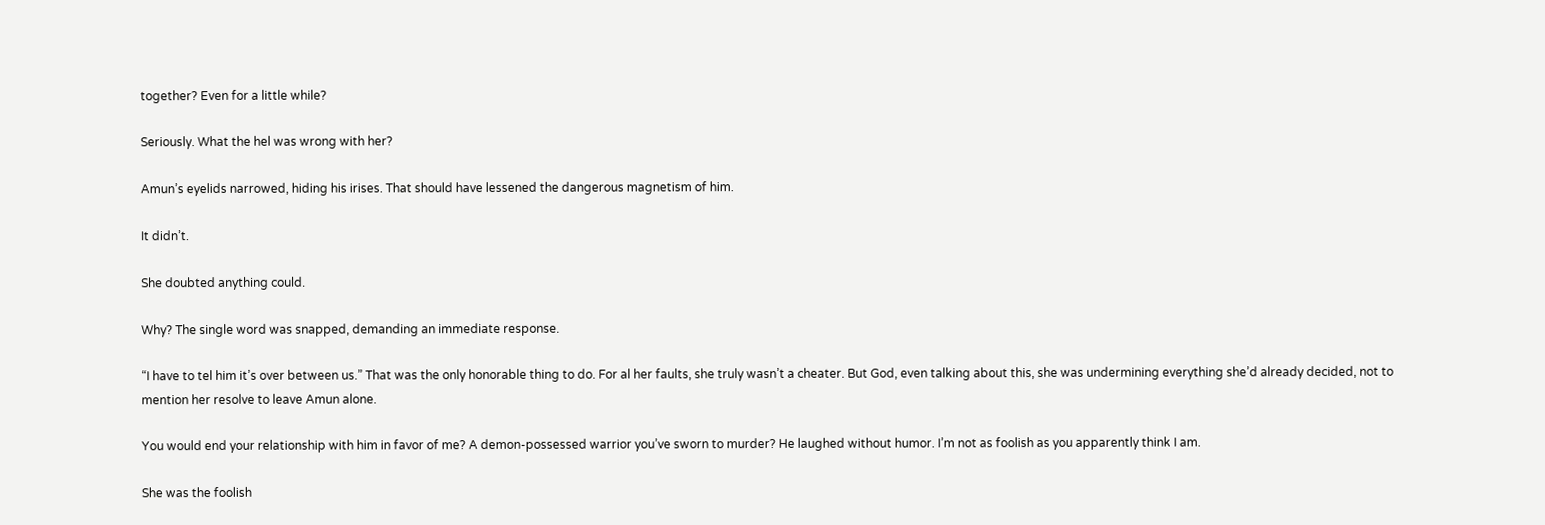together? Even for a little while?

Seriously. What the hel was wrong with her?

Amun’s eyelids narrowed, hiding his irises. That should have lessened the dangerous magnetism of him.

It didn’t.

She doubted anything could.

Why? The single word was snapped, demanding an immediate response.

“I have to tel him it’s over between us.” That was the only honorable thing to do. For al her faults, she truly wasn’t a cheater. But God, even talking about this, she was undermining everything she’d already decided, not to mention her resolve to leave Amun alone.

You would end your relationship with him in favor of me? A demon-possessed warrior you’ve sworn to murder? He laughed without humor. I’m not as foolish as you apparently think I am.

She was the foolish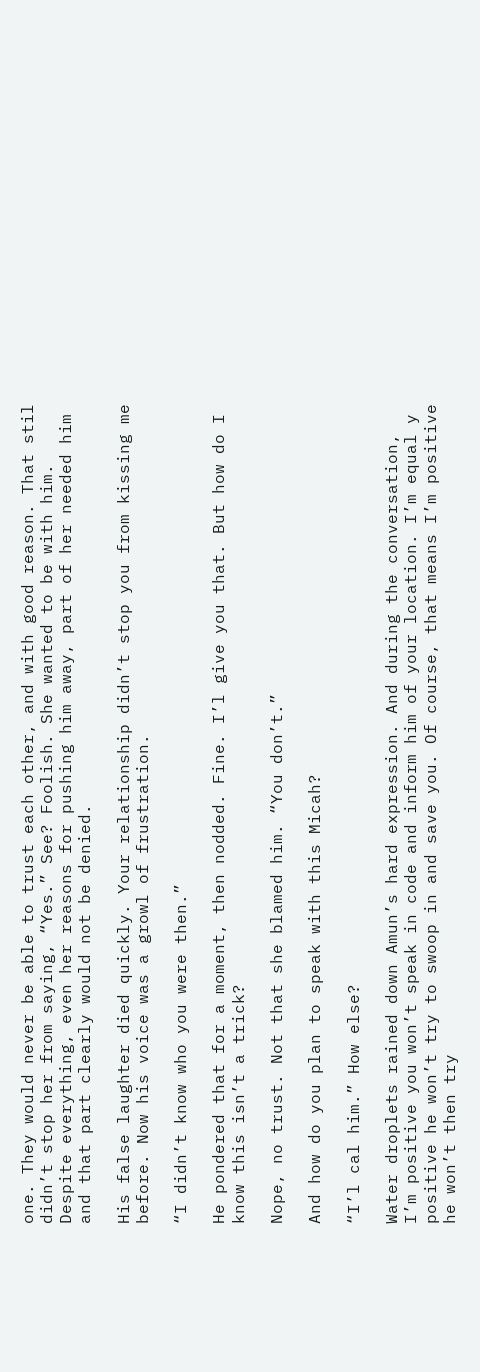one. They would never be able to trust each other, and with good reason. That stil didn’t stop her from saying, “Yes.” See? Foolish. She wanted to be with him. Despite everything, even her reasons for pushing him away, part of her needed him and that part clearly would not be denied.

His false laughter died quickly. Your relationship didn’t stop you from kissing me before. Now his voice was a growl of frustration.

“I didn’t know who you were then.”

He pondered that for a moment, then nodded. Fine. I’l give you that. But how do I know this isn’t a trick?

Nope, no trust. Not that she blamed him. “You don’t.”

And how do you plan to speak with this Micah?

“I’l cal him.” How else?

Water droplets rained down Amun’s hard expression. And during the conversation, I’m positive you won’t speak in code and inform him of your location. I’m equal y positive he won’t try to swoop in and save you. Of course, that means I’m positive he won’t then try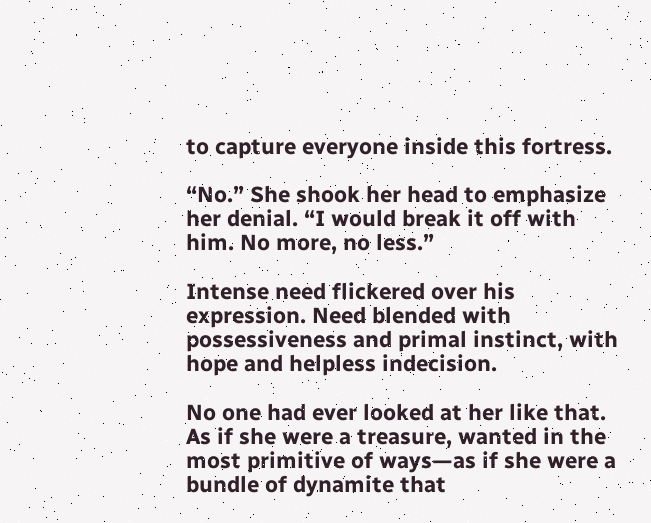to capture everyone inside this fortress.

“No.” She shook her head to emphasize her denial. “I would break it off with him. No more, no less.”

Intense need flickered over his expression. Need blended with possessiveness and primal instinct, with hope and helpless indecision.

No one had ever looked at her like that. As if she were a treasure, wanted in the most primitive of ways—as if she were a bundle of dynamite that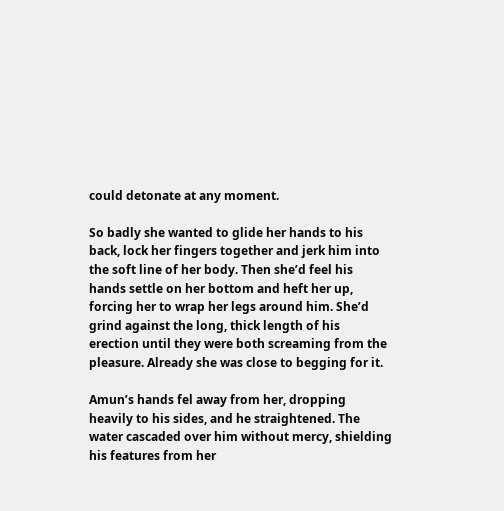could detonate at any moment.

So badly she wanted to glide her hands to his back, lock her fingers together and jerk him into the soft line of her body. Then she’d feel his hands settle on her bottom and heft her up, forcing her to wrap her legs around him. She’d grind against the long, thick length of his erection until they were both screaming from the pleasure. Already she was close to begging for it.

Amun’s hands fel away from her, dropping heavily to his sides, and he straightened. The water cascaded over him without mercy, shielding his features from her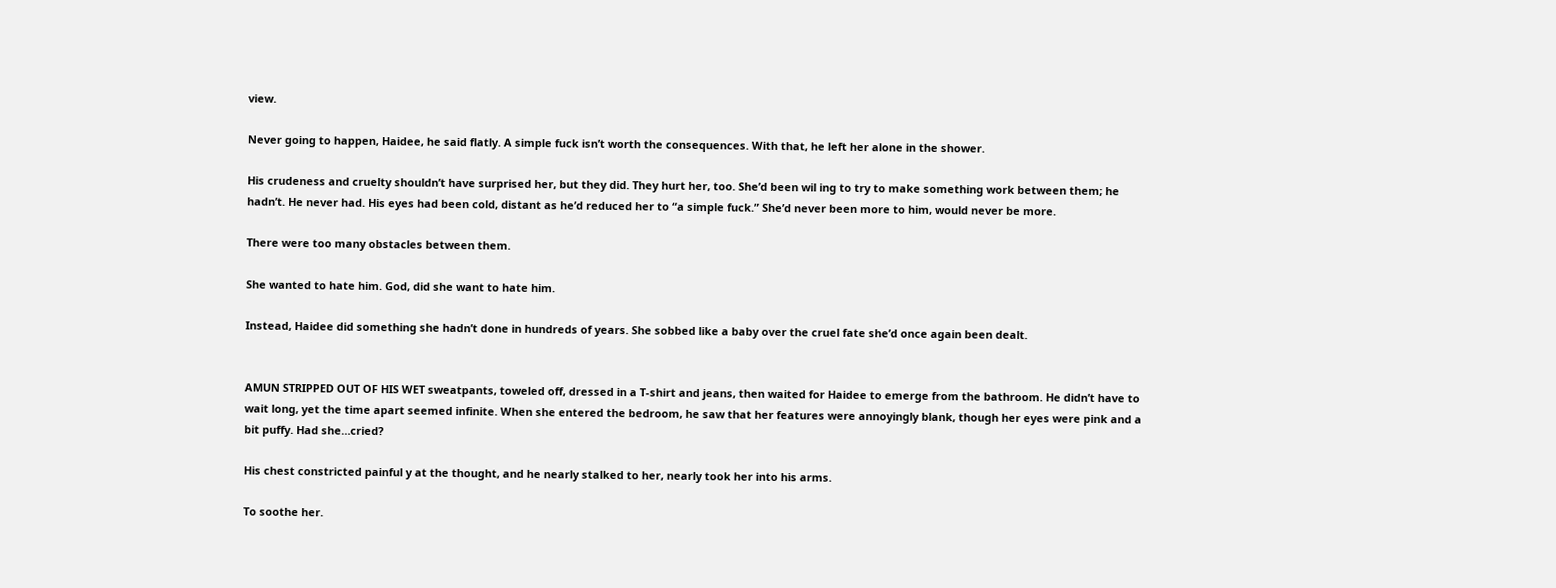view.

Never going to happen, Haidee, he said flatly. A simple fuck isn’t worth the consequences. With that, he left her alone in the shower.

His crudeness and cruelty shouldn’t have surprised her, but they did. They hurt her, too. She’d been wil ing to try to make something work between them; he hadn’t. He never had. His eyes had been cold, distant as he’d reduced her to “a simple fuck.” She’d never been more to him, would never be more.

There were too many obstacles between them.

She wanted to hate him. God, did she want to hate him.

Instead, Haidee did something she hadn’t done in hundreds of years. She sobbed like a baby over the cruel fate she’d once again been dealt.


AMUN STRIPPED OUT OF HIS WET sweatpants, toweled off, dressed in a T-shirt and jeans, then waited for Haidee to emerge from the bathroom. He didn’t have to wait long, yet the time apart seemed infinite. When she entered the bedroom, he saw that her features were annoyingly blank, though her eyes were pink and a bit puffy. Had she…cried?

His chest constricted painful y at the thought, and he nearly stalked to her, nearly took her into his arms.

To soothe her.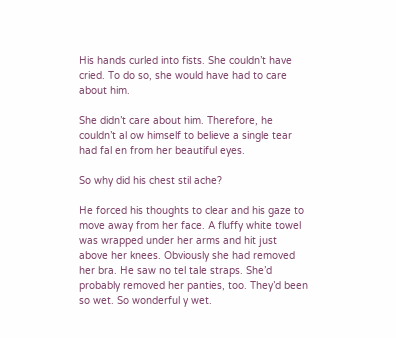His hands curled into fists. She couldn’t have cried. To do so, she would have had to care about him.

She didn’t care about him. Therefore, he couldn’t al ow himself to believe a single tear had fal en from her beautiful eyes.

So why did his chest stil ache?

He forced his thoughts to clear and his gaze to move away from her face. A fluffy white towel was wrapped under her arms and hit just above her knees. Obviously she had removed her bra. He saw no tel tale straps. She’d probably removed her panties, too. They’d been so wet. So wonderful y wet.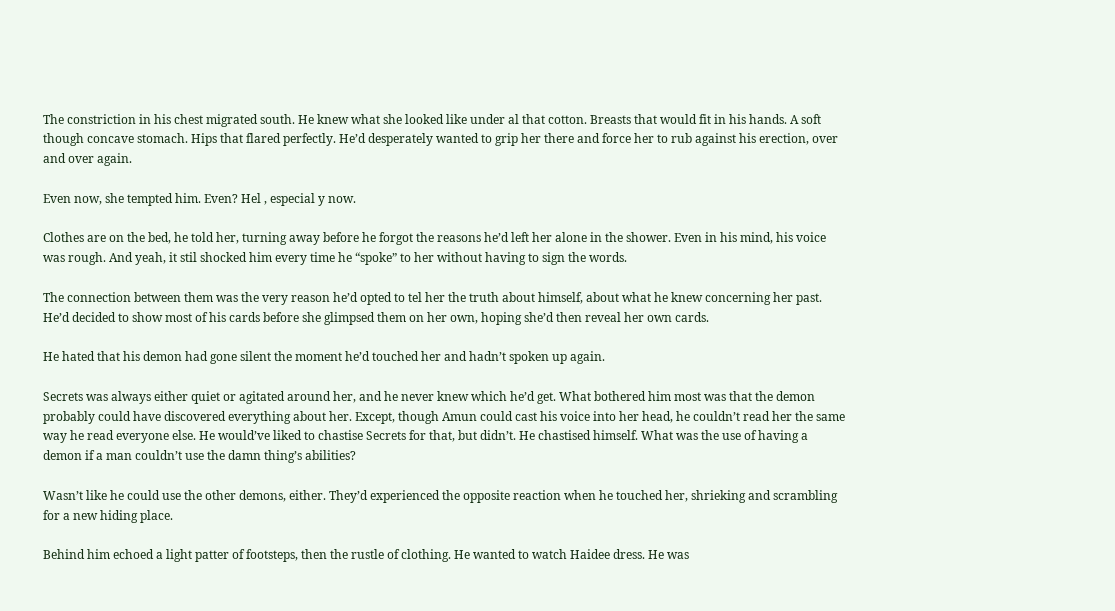The constriction in his chest migrated south. He knew what she looked like under al that cotton. Breasts that would fit in his hands. A soft though concave stomach. Hips that flared perfectly. He’d desperately wanted to grip her there and force her to rub against his erection, over and over again.

Even now, she tempted him. Even? Hel , especial y now.

Clothes are on the bed, he told her, turning away before he forgot the reasons he’d left her alone in the shower. Even in his mind, his voice was rough. And yeah, it stil shocked him every time he “spoke” to her without having to sign the words.

The connection between them was the very reason he’d opted to tel her the truth about himself, about what he knew concerning her past. He’d decided to show most of his cards before she glimpsed them on her own, hoping she’d then reveal her own cards.

He hated that his demon had gone silent the moment he’d touched her and hadn’t spoken up again.

Secrets was always either quiet or agitated around her, and he never knew which he’d get. What bothered him most was that the demon probably could have discovered everything about her. Except, though Amun could cast his voice into her head, he couldn’t read her the same way he read everyone else. He would’ve liked to chastise Secrets for that, but didn’t. He chastised himself. What was the use of having a demon if a man couldn’t use the damn thing’s abilities?

Wasn’t like he could use the other demons, either. They’d experienced the opposite reaction when he touched her, shrieking and scrambling for a new hiding place.

Behind him echoed a light patter of footsteps, then the rustle of clothing. He wanted to watch Haidee dress. He was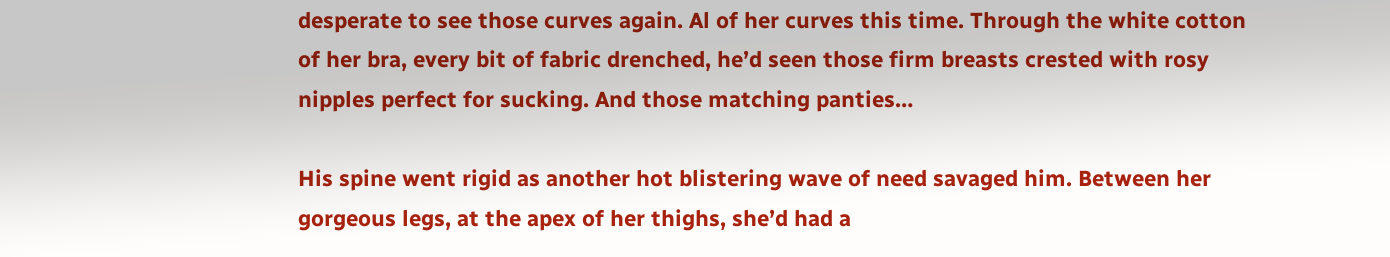desperate to see those curves again. Al of her curves this time. Through the white cotton of her bra, every bit of fabric drenched, he’d seen those firm breasts crested with rosy nipples perfect for sucking. And those matching panties…

His spine went rigid as another hot blistering wave of need savaged him. Between her gorgeous legs, at the apex of her thighs, she’d had a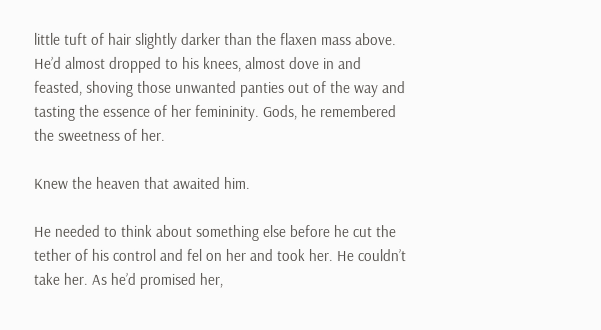little tuft of hair slightly darker than the flaxen mass above. He’d almost dropped to his knees, almost dove in and feasted, shoving those unwanted panties out of the way and tasting the essence of her femininity. Gods, he remembered the sweetness of her.

Knew the heaven that awaited him.

He needed to think about something else before he cut the tether of his control and fel on her and took her. He couldn’t take her. As he’d promised her,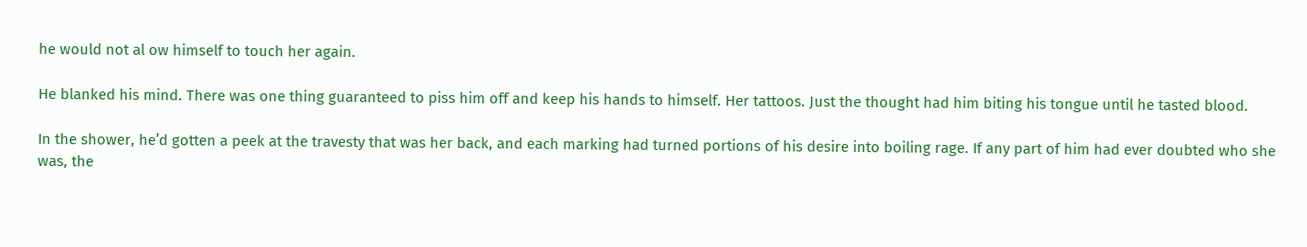he would not al ow himself to touch her again.

He blanked his mind. There was one thing guaranteed to piss him off and keep his hands to himself. Her tattoos. Just the thought had him biting his tongue until he tasted blood.

In the shower, he’d gotten a peek at the travesty that was her back, and each marking had turned portions of his desire into boiling rage. If any part of him had ever doubted who she was, the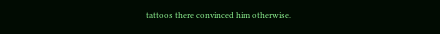tattoos there convinced him otherwise.